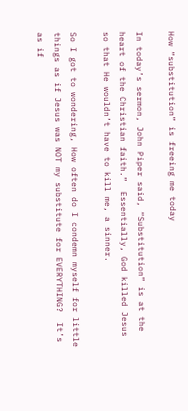How “substitution” is freeing me today

In today’s sermon, John Piper said, “Substitution” is at the heart of the Christian faith.”  Essentially, God killed Jesus so that He wouldn’t have to kill me, a sinner.

So I got to wondering, How often do I condemn myself for little things as if Jesus was NOT my substitute for EVERYTHING?  It’s as if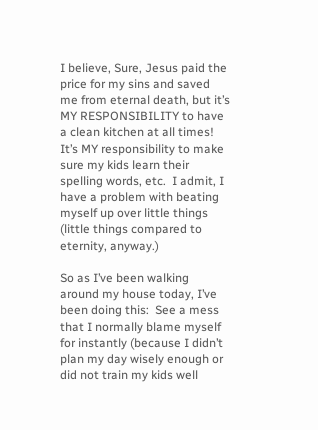I believe, Sure, Jesus paid the price for my sins and saved me from eternal death, but it’s MY RESPONSIBILITY to have a clean kitchen at all times!  It’s MY responsibility to make sure my kids learn their spelling words, etc.  I admit, I have a problem with beating myself up over little things (little things compared to eternity, anyway.)

So as I’ve been walking around my house today, I’ve been doing this:  See a mess that I normally blame myself for instantly (because I didn’t plan my day wisely enough or did not train my kids well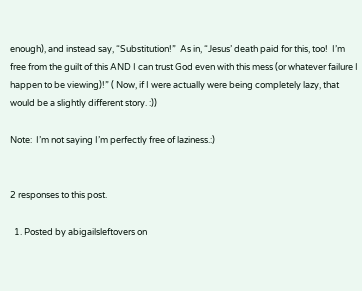enough), and instead say, “Substitution!”  As in, “Jesus’ death paid for this, too!  I’m free from the guilt of this AND I can trust God even with this mess (or whatever failure I happen to be viewing)!” ( Now, if I were actually were being completely lazy, that would be a slightly different story. :))

Note:  I’m not saying I’m perfectly free of laziness.:)


2 responses to this post.

  1. Posted by abigailsleftovers on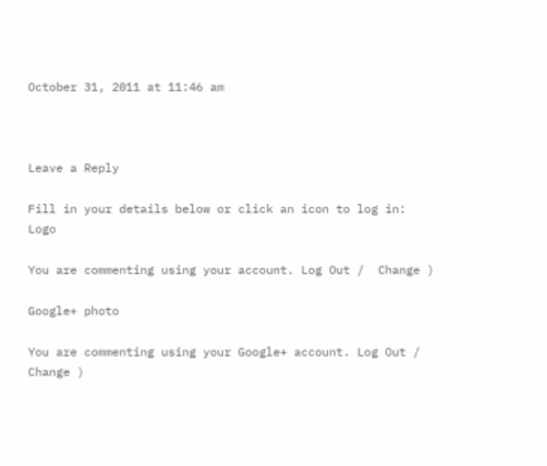October 31, 2011 at 11:46 am



Leave a Reply

Fill in your details below or click an icon to log in: Logo

You are commenting using your account. Log Out /  Change )

Google+ photo

You are commenting using your Google+ account. Log Out /  Change )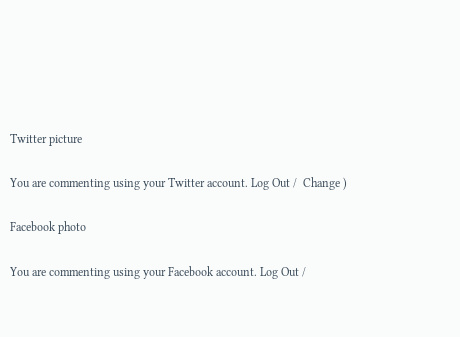Twitter picture

You are commenting using your Twitter account. Log Out /  Change )

Facebook photo

You are commenting using your Facebook account. Log Out /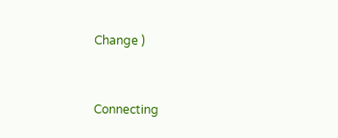Change )


Connecting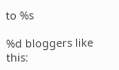to %s

%d bloggers like this: